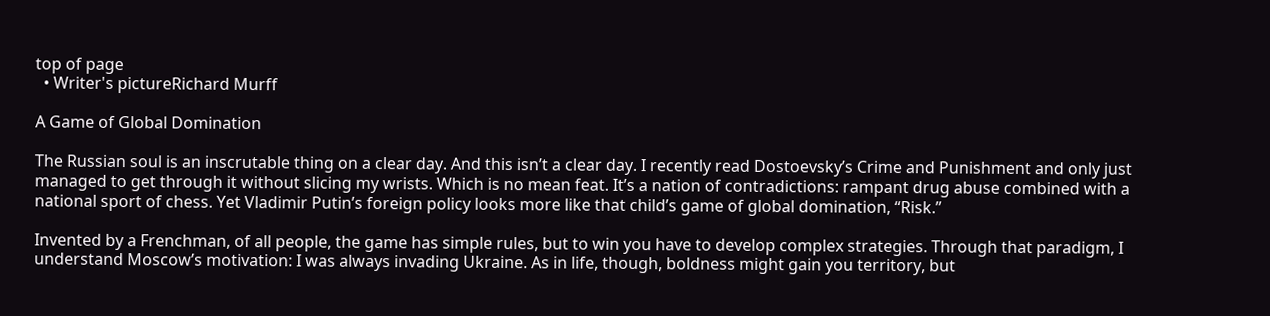top of page
  • Writer's pictureRichard Murff

A Game of Global Domination

The Russian soul is an inscrutable thing on a clear day. And this isn’t a clear day. I recently read Dostoevsky’s Crime and Punishment and only just managed to get through it without slicing my wrists. Which is no mean feat. It’s a nation of contradictions: rampant drug abuse combined with a national sport of chess. Yet Vladimir Putin’s foreign policy looks more like that child’s game of global domination, “Risk.”

Invented by a Frenchman, of all people, the game has simple rules, but to win you have to develop complex strategies. Through that paradigm, I understand Moscow’s motivation: I was always invading Ukraine. As in life, though, boldness might gain you territory, but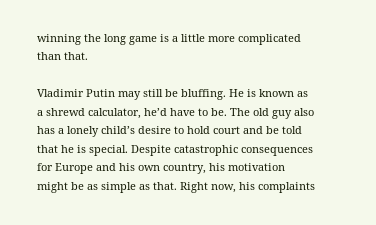winning the long game is a little more complicated than that.

Vladimir Putin may still be bluffing. He is known as a shrewd calculator, he’d have to be. The old guy also has a lonely child’s desire to hold court and be told that he is special. Despite catastrophic consequences for Europe and his own country, his motivation might be as simple as that. Right now, his complaints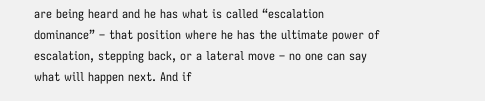are being heard and he has what is called “escalation dominance” – that position where he has the ultimate power of escalation, stepping back, or a lateral move – no one can say what will happen next. And if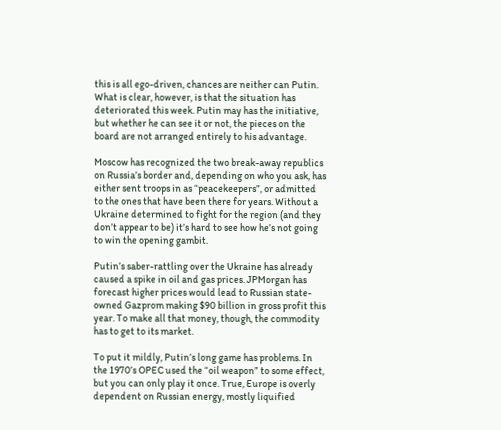this is all ego-driven, chances are neither can Putin. What is clear, however, is that the situation has deteriorated this week. Putin may has the initiative, but whether he can see it or not, the pieces on the board are not arranged entirely to his advantage.

Moscow has recognized the two break-away republics on Russia’s border and, depending on who you ask, has either sent troops in as “peacekeepers”, or admitted to the ones that have been there for years. Without a Ukraine determined to fight for the region (and they don’t appear to be) it’s hard to see how he’s not going to win the opening gambit.

Putin’s saber-rattling over the Ukraine has already caused a spike in oil and gas prices. JPMorgan has forecast higher prices would lead to Russian state-owned Gazprom making $90 billion in gross profit this year. To make all that money, though, the commodity has to get to its market.

To put it mildly, Putin’s long game has problems. In the 1970’s OPEC used the “oil weapon” to some effect, but you can only play it once. True, Europe is overly dependent on Russian energy, mostly liquified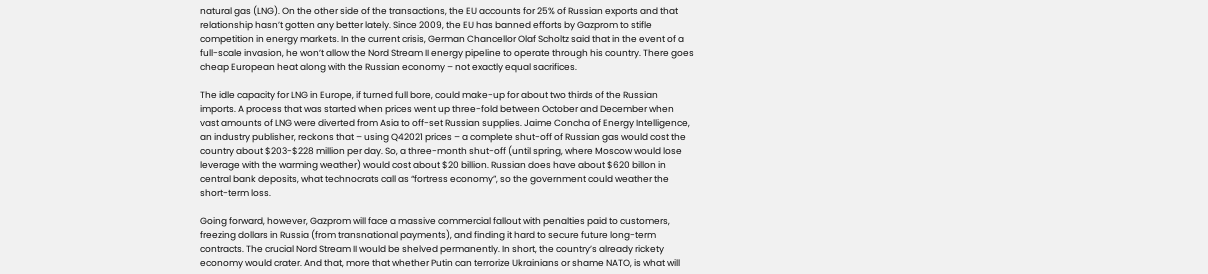natural gas (LNG). On the other side of the transactions, the EU accounts for 25% of Russian exports and that relationship hasn’t gotten any better lately. Since 2009, the EU has banned efforts by Gazprom to stifle competition in energy markets. In the current crisis, German Chancellor Olaf Scholtz said that in the event of a full-scale invasion, he won’t allow the Nord Stream II energy pipeline to operate through his country. There goes cheap European heat along with the Russian economy – not exactly equal sacrifices.

The idle capacity for LNG in Europe, if turned full bore, could make-up for about two thirds of the Russian imports. A process that was started when prices went up three-fold between October and December when vast amounts of LNG were diverted from Asia to off-set Russian supplies. Jaime Concha of Energy Intelligence, an industry publisher, reckons that – using Q42021 prices – a complete shut-off of Russian gas would cost the country about $203-$228 million per day. So, a three-month shut-off (until spring, where Moscow would lose leverage with the warming weather) would cost about $20 billion. Russian does have about $620 billon in central bank deposits, what technocrats call as “fortress economy”, so the government could weather the short-term loss.

Going forward, however, Gazprom will face a massive commercial fallout with penalties paid to customers, freezing dollars in Russia (from transnational payments), and finding it hard to secure future long-term contracts. The crucial Nord Stream II would be shelved permanently. In short, the country’s already rickety economy would crater. And that, more that whether Putin can terrorize Ukrainians or shame NATO, is what will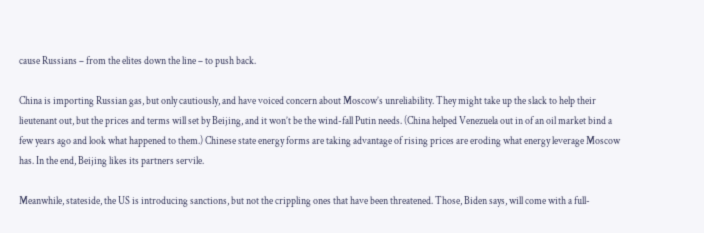cause Russians – from the elites down the line – to push back.

China is importing Russian gas, but only cautiously, and have voiced concern about Moscow’s unreliability. They might take up the slack to help their lieutenant out, but the prices and terms will set by Beijing, and it won’t be the wind-fall Putin needs. (China helped Venezuela out in of an oil market bind a few years ago and look what happened to them.) Chinese state energy forms are taking advantage of rising prices are eroding what energy leverage Moscow has. In the end, Beijing likes its partners servile.

Meanwhile, stateside, the US is introducing sanctions, but not the crippling ones that have been threatened. Those, Biden says, will come with a full-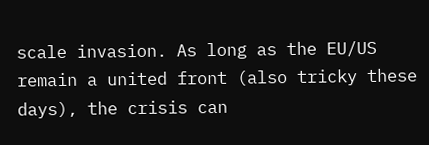scale invasion. As long as the EU/US remain a united front (also tricky these days), the crisis can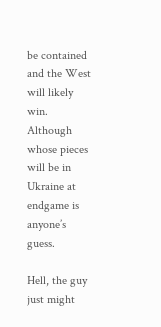be contained and the West will likely win. Although whose pieces will be in Ukraine at endgame is anyone’s guess.

Hell, the guy just might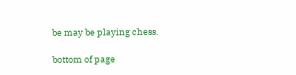be may be playing chess.

bottom of page